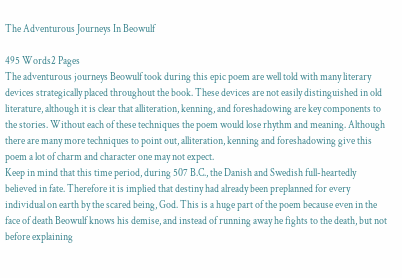The Adventurous Journeys In Beowulf

495 Words2 Pages
The adventurous journeys Beowulf took during this epic poem are well told with many literary devices strategically placed throughout the book. These devices are not easily distinguished in old literature, although it is clear that alliteration, kenning, and foreshadowing are key components to the stories. Without each of these techniques the poem would lose rhythm and meaning. Although there are many more techniques to point out, alliteration, kenning and foreshadowing give this poem a lot of charm and character one may not expect.
Keep in mind that this time period, during 507 B.C., the Danish and Swedish full-heartedly believed in fate. Therefore it is implied that destiny had already been preplanned for every individual on earth by the scared being, God. This is a huge part of the poem because even in the face of death Beowulf knows his demise, and instead of running away he fights to the death, but not before explaining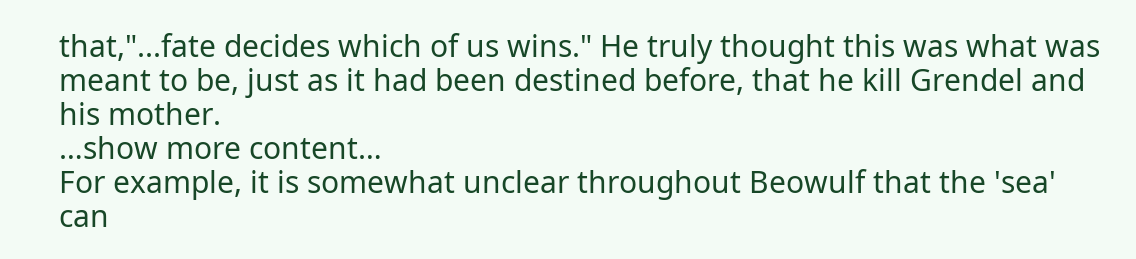that,"...fate decides which of us wins." He truly thought this was what was meant to be, just as it had been destined before, that he kill Grendel and his mother.
…show more content…
For example, it is somewhat unclear throughout Beowulf that the 'sea' can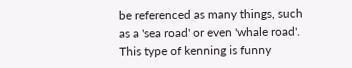be referenced as many things, such as a 'sea road' or even 'whale road'. This type of kenning is funny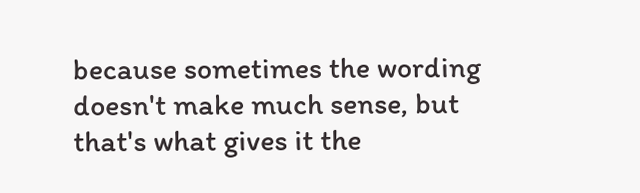because sometimes the wording doesn't make much sense, but that's what gives it the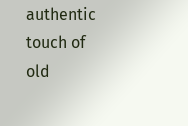authentic touch of old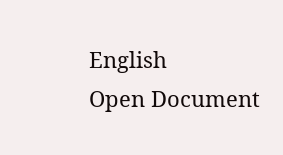English
Open Document